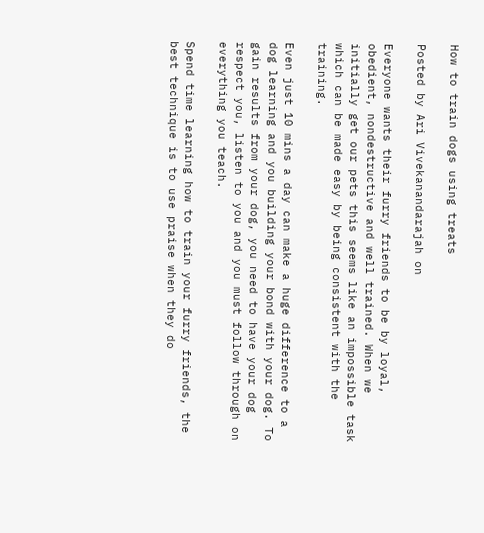How to train dogs using treats

Posted by Ari Vivekanandarajah on

Everyone wants their furry friends to be by loyal, obedient, nondestructive and well trained. When we initially get our pets this seems like an impossible task which can be made easy by being consistent with the training.

Even just 10 mins a day can make a huge difference to a dog learning and you building your bond with your dog. To gain results from your dog, you need to have your dog respect you, listen to you and you must follow through on everything you teach.

Spend time learning how to train your furry friends, the best technique is to use praise when they do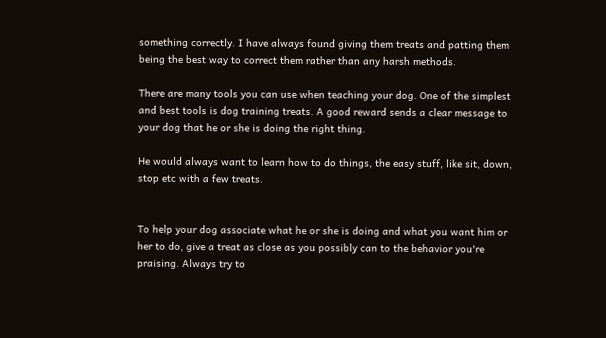something correctly. I have always found giving them treats and patting them being the best way to correct them rather than any harsh methods.

There are many tools you can use when teaching your dog. One of the simplest and best tools is dog training treats. A good reward sends a clear message to your dog that he or she is doing the right thing.

He would always want to learn how to do things, the easy stuff, like sit, down, stop etc with a few treats.


To help your dog associate what he or she is doing and what you want him or her to do, give a treat as close as you possibly can to the behavior you're praising. Always try to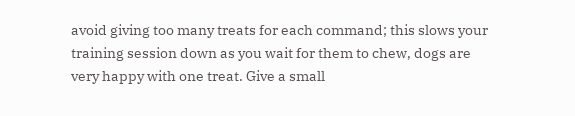avoid giving too many treats for each command; this slows your training session down as you wait for them to chew, dogs are very happy with one treat. Give a small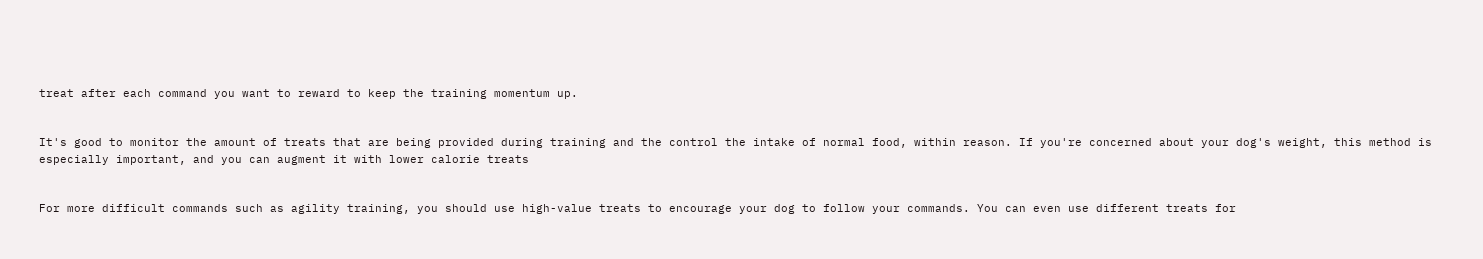treat after each command you want to reward to keep the training momentum up.


It's good to monitor the amount of treats that are being provided during training and the control the intake of normal food, within reason. If you're concerned about your dog's weight, this method is especially important, and you can augment it with lower calorie treats


For more difficult commands such as agility training, you should use high-value treats to encourage your dog to follow your commands. You can even use different treats for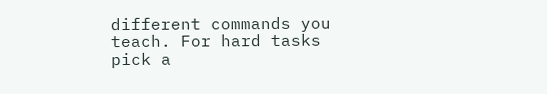different commands you teach. For hard tasks pick a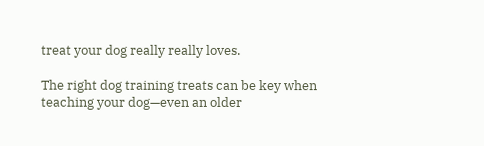treat your dog really really loves.

The right dog training treats can be key when teaching your dog—even an older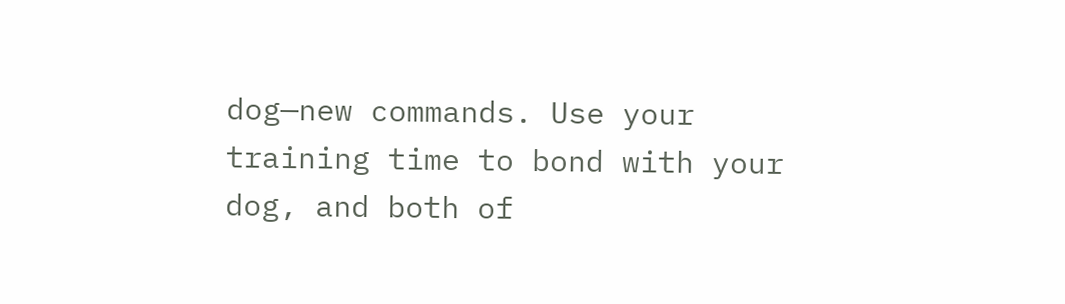dog—new commands. Use your training time to bond with your dog, and both of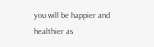you will be happier and healthier as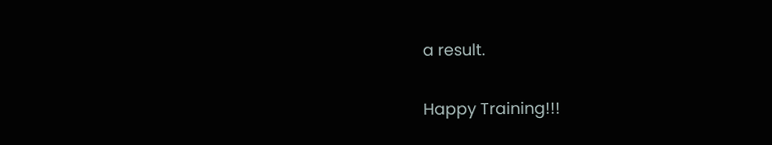a result.

Happy Training!!!